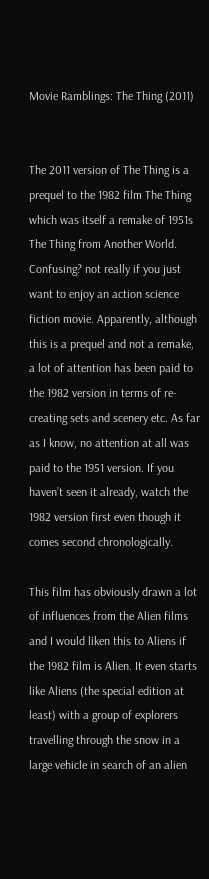Movie Ramblings: The Thing (2011)


The 2011 version of The Thing is a prequel to the 1982 film The Thing which was itself a remake of 1951s The Thing from Another World. Confusing? not really if you just want to enjoy an action science fiction movie. Apparently, although this is a prequel and not a remake, a lot of attention has been paid to the 1982 version in terms of re-creating sets and scenery etc. As far as I know, no attention at all was paid to the 1951 version. If you haven’t seen it already, watch the 1982 version first even though it comes second chronologically.

This film has obviously drawn a lot of influences from the Alien films and I would liken this to Aliens if the 1982 film is Alien. It even starts like Aliens (the special edition at least) with a group of explorers travelling through the snow in a large vehicle in search of an alien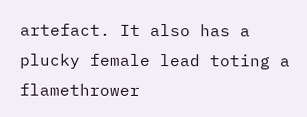artefact. It also has a plucky female lead toting a flamethrower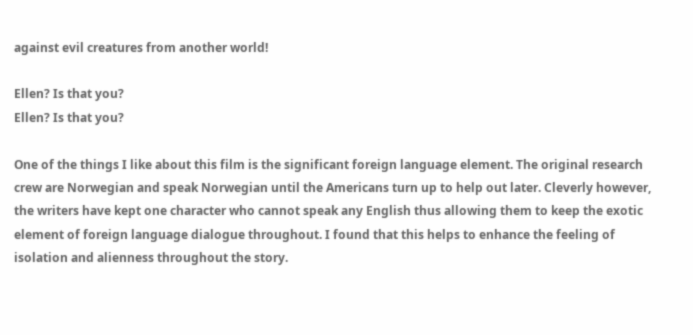against evil creatures from another world!

Ellen? Is that you?
Ellen? Is that you?

One of the things I like about this film is the significant foreign language element. The original research crew are Norwegian and speak Norwegian until the Americans turn up to help out later. Cleverly however, the writers have kept one character who cannot speak any English thus allowing them to keep the exotic element of foreign language dialogue throughout. I found that this helps to enhance the feeling of isolation and alienness throughout the story.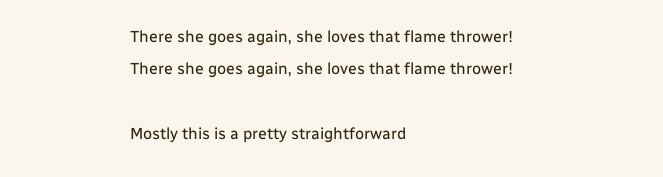There she goes again, she loves that flame thrower!
There she goes again, she loves that flame thrower!

Mostly this is a pretty straightforward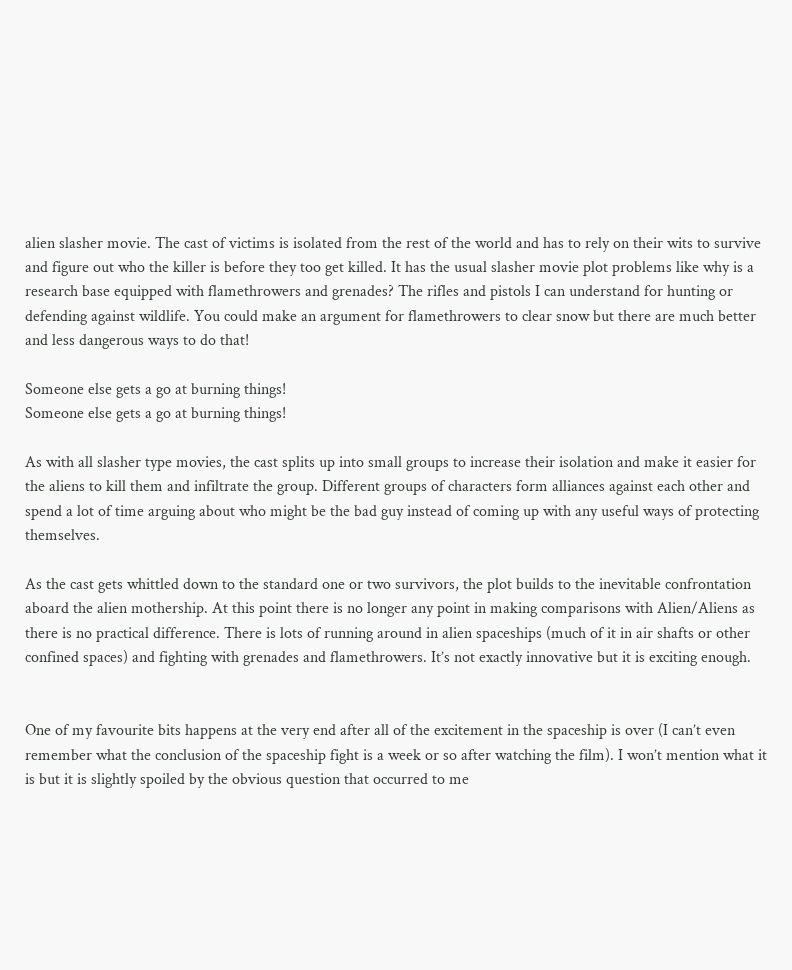alien slasher movie. The cast of victims is isolated from the rest of the world and has to rely on their wits to survive and figure out who the killer is before they too get killed. It has the usual slasher movie plot problems like why is a research base equipped with flamethrowers and grenades? The rifles and pistols I can understand for hunting or defending against wildlife. You could make an argument for flamethrowers to clear snow but there are much better and less dangerous ways to do that!

Someone else gets a go at burning things!
Someone else gets a go at burning things!

As with all slasher type movies, the cast splits up into small groups to increase their isolation and make it easier for the aliens to kill them and infiltrate the group. Different groups of characters form alliances against each other and spend a lot of time arguing about who might be the bad guy instead of coming up with any useful ways of protecting themselves.

As the cast gets whittled down to the standard one or two survivors, the plot builds to the inevitable confrontation aboard the alien mothership. At this point there is no longer any point in making comparisons with Alien/Aliens as there is no practical difference. There is lots of running around in alien spaceships (much of it in air shafts or other confined spaces) and fighting with grenades and flamethrowers. It’s not exactly innovative but it is exciting enough.


One of my favourite bits happens at the very end after all of the excitement in the spaceship is over (I can’t even remember what the conclusion of the spaceship fight is a week or so after watching the film). I won’t mention what it is but it is slightly spoiled by the obvious question that occurred to me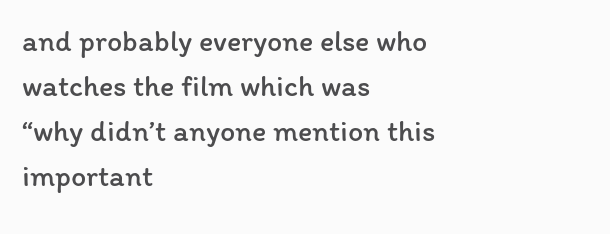and probably everyone else who watches the film which was “why didn’t anyone mention this important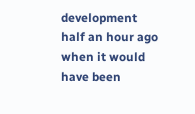development half an hour ago when it would have been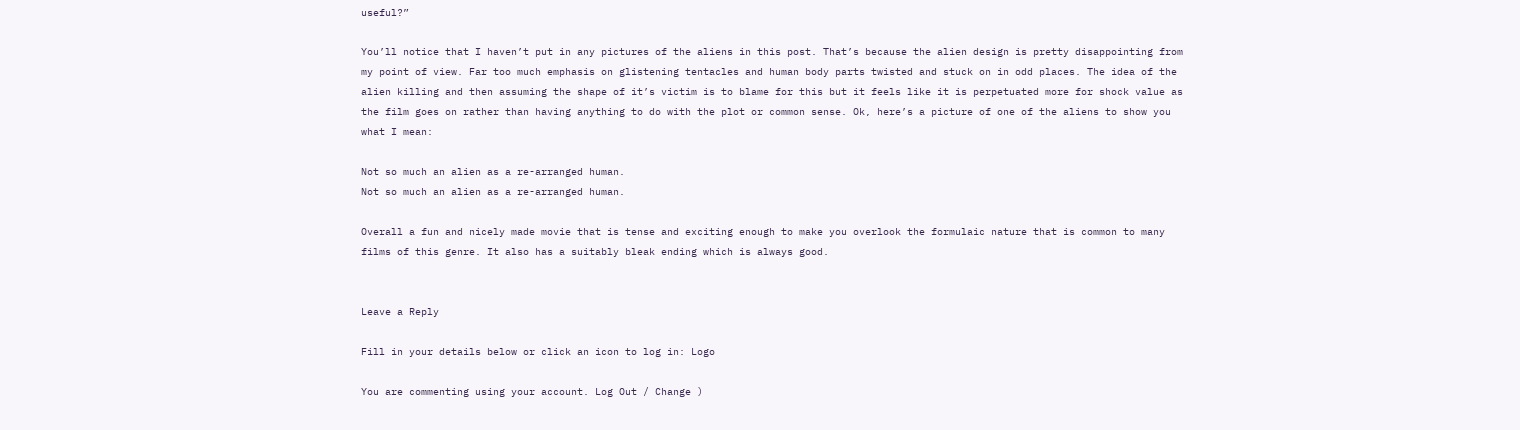useful?”

You’ll notice that I haven’t put in any pictures of the aliens in this post. That’s because the alien design is pretty disappointing from my point of view. Far too much emphasis on glistening tentacles and human body parts twisted and stuck on in odd places. The idea of the alien killing and then assuming the shape of it’s victim is to blame for this but it feels like it is perpetuated more for shock value as the film goes on rather than having anything to do with the plot or common sense. Ok, here’s a picture of one of the aliens to show you what I mean:

Not so much an alien as a re-arranged human.
Not so much an alien as a re-arranged human.

Overall a fun and nicely made movie that is tense and exciting enough to make you overlook the formulaic nature that is common to many films of this genre. It also has a suitably bleak ending which is always good.


Leave a Reply

Fill in your details below or click an icon to log in: Logo

You are commenting using your account. Log Out / Change )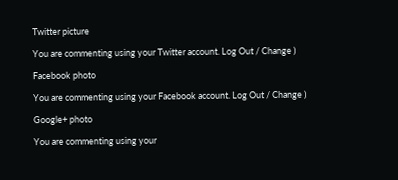Twitter picture

You are commenting using your Twitter account. Log Out / Change )

Facebook photo

You are commenting using your Facebook account. Log Out / Change )

Google+ photo

You are commenting using your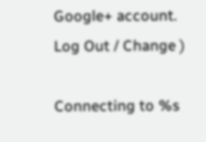Google+ account. Log Out / Change )

Connecting to %s